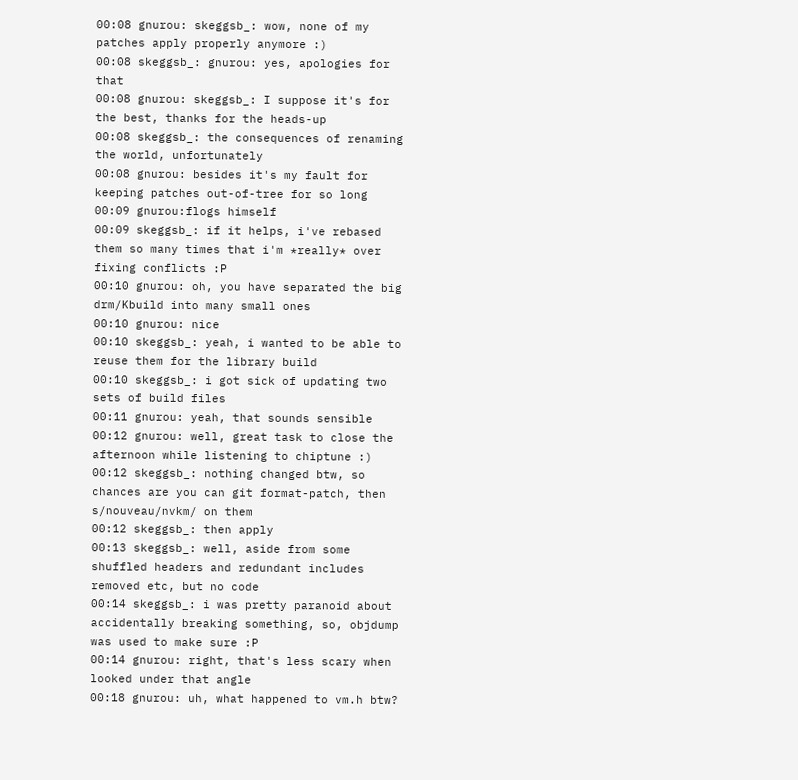00:08 gnurou: skeggsb_: wow, none of my patches apply properly anymore :)
00:08 skeggsb_: gnurou: yes, apologies for that
00:08 gnurou: skeggsb_: I suppose it's for the best, thanks for the heads-up
00:08 skeggsb_: the consequences of renaming the world, unfortunately
00:08 gnurou: besides it's my fault for keeping patches out-of-tree for so long
00:09 gnurou:flogs himself
00:09 skeggsb_: if it helps, i've rebased them so many times that i'm *really* over fixing conflicts :P
00:10 gnurou: oh, you have separated the big drm/Kbuild into many small ones
00:10 gnurou: nice
00:10 skeggsb_: yeah, i wanted to be able to reuse them for the library build
00:10 skeggsb_: i got sick of updating two sets of build files
00:11 gnurou: yeah, that sounds sensible
00:12 gnurou: well, great task to close the afternoon while listening to chiptune :)
00:12 skeggsb_: nothing changed btw, so chances are you can git format-patch, then s/nouveau/nvkm/ on them
00:12 skeggsb_: then apply
00:13 skeggsb_: well, aside from some shuffled headers and redundant includes removed etc, but no code
00:14 skeggsb_: i was pretty paranoid about accidentally breaking something, so, objdump was used to make sure :P
00:14 gnurou: right, that's less scary when looked under that angle
00:18 gnurou: uh, what happened to vm.h btw?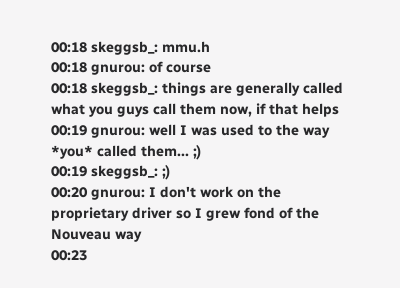00:18 skeggsb_: mmu.h
00:18 gnurou: of course
00:18 skeggsb_: things are generally called what you guys call them now, if that helps
00:19 gnurou: well I was used to the way *you* called them... ;)
00:19 skeggsb_: ;)
00:20 gnurou: I don't work on the proprietary driver so I grew fond of the Nouveau way
00:23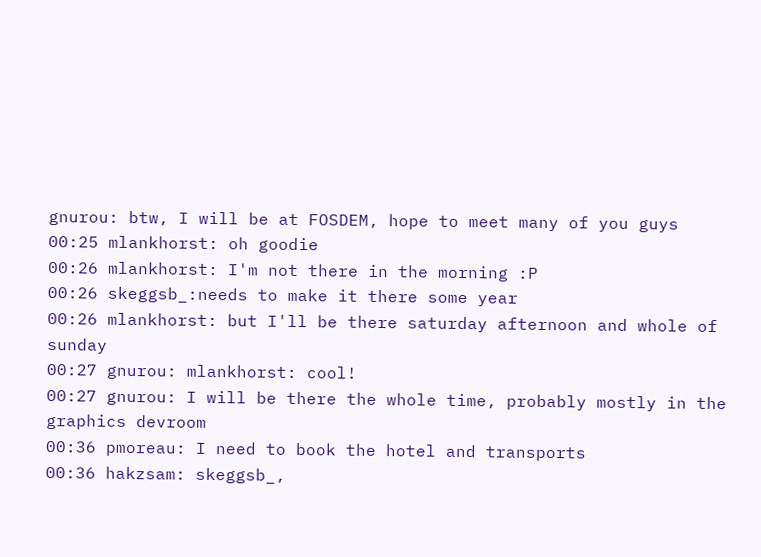gnurou: btw, I will be at FOSDEM, hope to meet many of you guys
00:25 mlankhorst: oh goodie
00:26 mlankhorst: I'm not there in the morning :P
00:26 skeggsb_:needs to make it there some year
00:26 mlankhorst: but I'll be there saturday afternoon and whole of sunday
00:27 gnurou: mlankhorst: cool!
00:27 gnurou: I will be there the whole time, probably mostly in the graphics devroom
00:36 pmoreau: I need to book the hotel and transports
00:36 hakzsam: skeggsb_,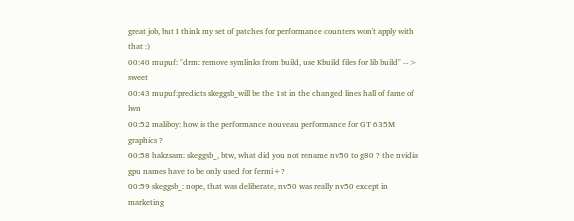great job, but I think my set of patches for performance counters won't apply with that :)
00:40 mupuf: "drm: remove symlinks from build, use Kbuild files for lib build" --> sweet
00:43 mupuf:predicts skeggsb_will be the 1st in the changed lines hall of fame of lwn
00:52 maliboy: how is the performance nouveau performance for GT 635M graphics ?
00:58 hakzsam: skeggsb_, btw, what did you not rename nv50 to g80 ? the nvidia gpu names have to be only used for fermi+?
00:59 skeggsb_: nope, that was deliberate, nv50 was really nv50 except in marketing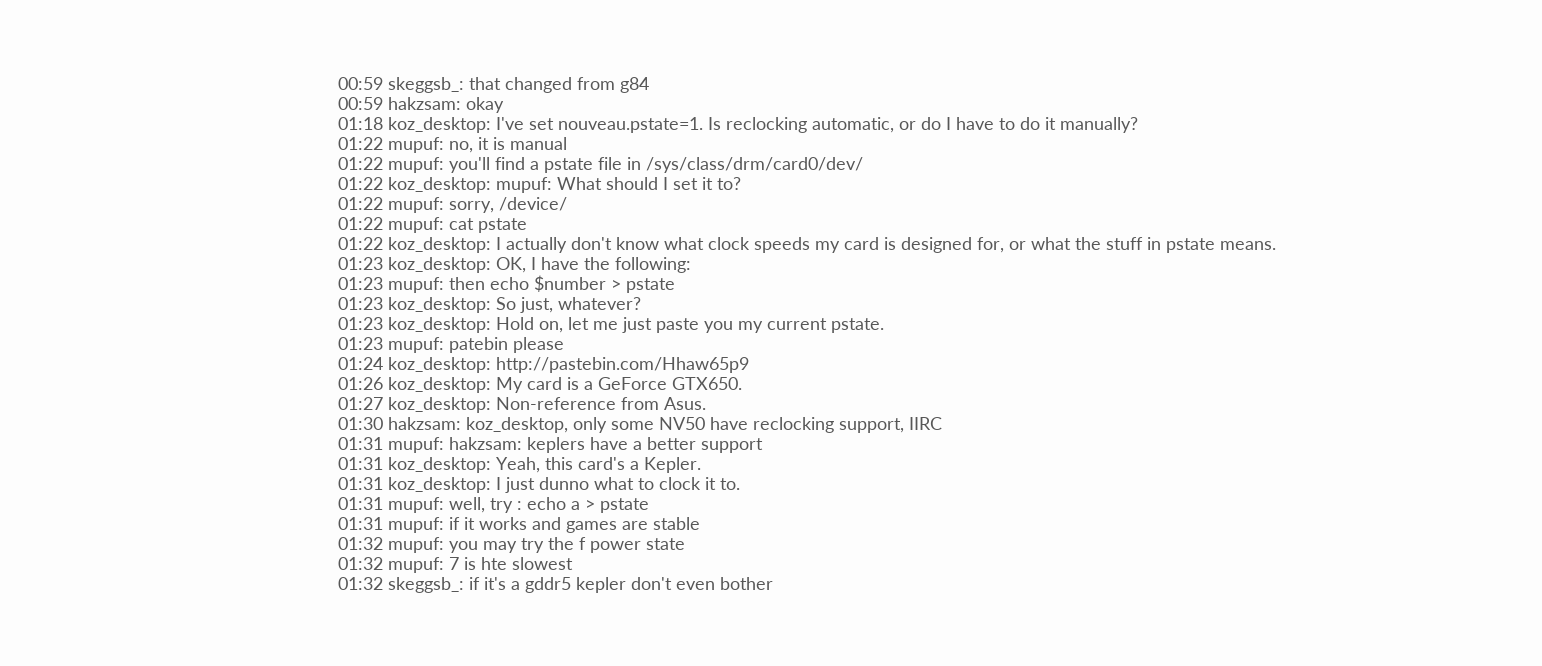00:59 skeggsb_: that changed from g84
00:59 hakzsam: okay
01:18 koz_desktop: I've set nouveau.pstate=1. Is reclocking automatic, or do I have to do it manually?
01:22 mupuf: no, it is manual
01:22 mupuf: you'll find a pstate file in /sys/class/drm/card0/dev/
01:22 koz_desktop: mupuf: What should I set it to?
01:22 mupuf: sorry, /device/
01:22 mupuf: cat pstate
01:22 koz_desktop: I actually don't know what clock speeds my card is designed for, or what the stuff in pstate means.
01:23 koz_desktop: OK, I have the following:
01:23 mupuf: then echo $number > pstate
01:23 koz_desktop: So just, whatever?
01:23 koz_desktop: Hold on, let me just paste you my current pstate.
01:23 mupuf: patebin please
01:24 koz_desktop: http://pastebin.com/Hhaw65p9
01:26 koz_desktop: My card is a GeForce GTX650.
01:27 koz_desktop: Non-reference from Asus.
01:30 hakzsam: koz_desktop, only some NV50 have reclocking support, IIRC
01:31 mupuf: hakzsam: keplers have a better support
01:31 koz_desktop: Yeah, this card's a Kepler.
01:31 koz_desktop: I just dunno what to clock it to.
01:31 mupuf: well, try : echo a > pstate
01:31 mupuf: if it works and games are stable
01:32 mupuf: you may try the f power state
01:32 mupuf: 7 is hte slowest
01:32 skeggsb_: if it's a gddr5 kepler don't even bother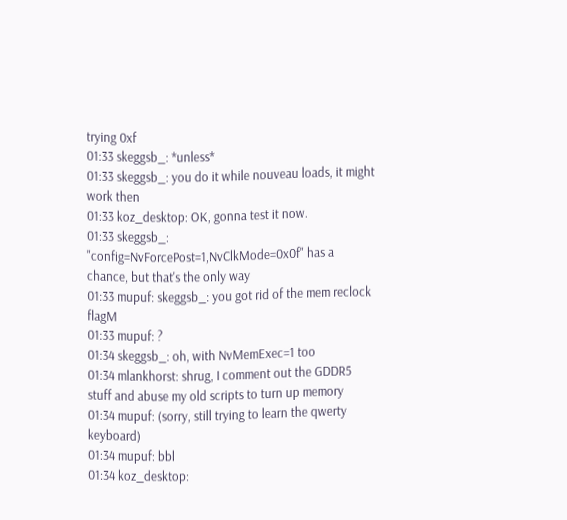trying 0xf
01:33 skeggsb_: *unless*
01:33 skeggsb_: you do it while nouveau loads, it might work then
01:33 koz_desktop: OK, gonna test it now.
01:33 skeggsb_: "config=NvForcePost=1,NvClkMode=0x0f" has a chance, but that's the only way
01:33 mupuf: skeggsb_: you got rid of the mem reclock flagM
01:33 mupuf: ?
01:34 skeggsb_: oh, with NvMemExec=1 too
01:34 mlankhorst: shrug, I comment out the GDDR5 stuff and abuse my old scripts to turn up memory
01:34 mupuf: (sorry, still trying to learn the qwerty keyboard)
01:34 mupuf: bbl
01:34 koz_desktop: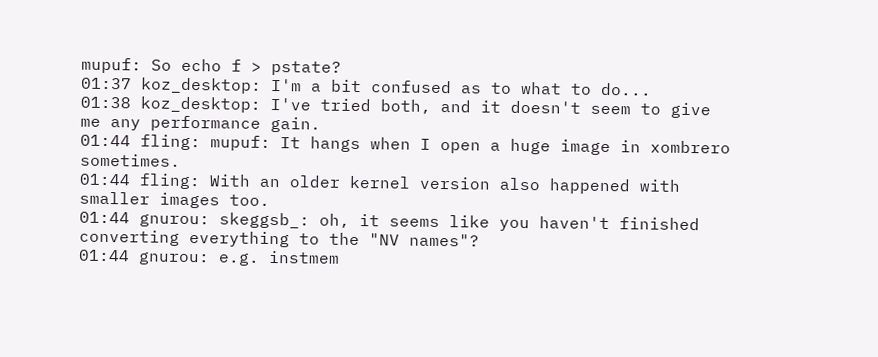mupuf: So echo f > pstate?
01:37 koz_desktop: I'm a bit confused as to what to do...
01:38 koz_desktop: I've tried both, and it doesn't seem to give me any performance gain.
01:44 fling: mupuf: It hangs when I open a huge image in xombrero sometimes.
01:44 fling: With an older kernel version also happened with smaller images too.
01:44 gnurou: skeggsb_: oh, it seems like you haven't finished converting everything to the "NV names"?
01:44 gnurou: e.g. instmem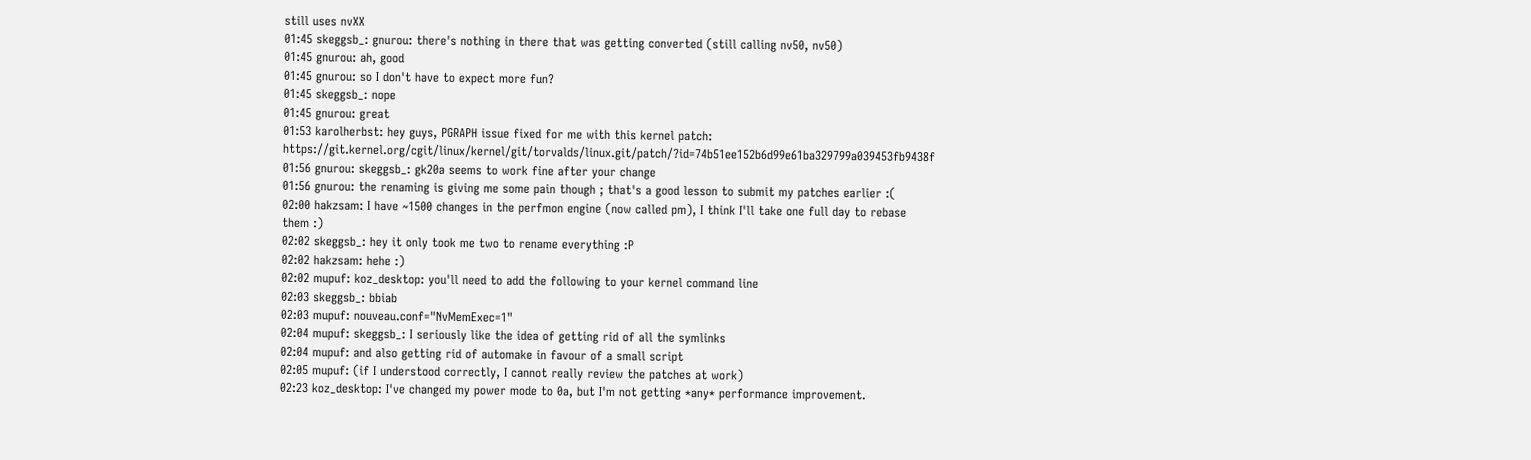still uses nvXX
01:45 skeggsb_: gnurou: there's nothing in there that was getting converted (still calling nv50, nv50)
01:45 gnurou: ah, good
01:45 gnurou: so I don't have to expect more fun?
01:45 skeggsb_: nope
01:45 gnurou: great
01:53 karolherbst: hey guys, PGRAPH issue fixed for me with this kernel patch: https://git.kernel.org/cgit/linux/kernel/git/torvalds/linux.git/patch/?id=74b51ee152b6d99e61ba329799a039453fb9438f
01:56 gnurou: skeggsb_: gk20a seems to work fine after your change
01:56 gnurou: the renaming is giving me some pain though ; that's a good lesson to submit my patches earlier :(
02:00 hakzsam: I have ~1500 changes in the perfmon engine (now called pm), I think I'll take one full day to rebase them :)
02:02 skeggsb_: hey it only took me two to rename everything :P
02:02 hakzsam: hehe :)
02:02 mupuf: koz_desktop: you'll need to add the following to your kernel command line
02:03 skeggsb_: bbiab
02:03 mupuf: nouveau.conf="NvMemExec=1"
02:04 mupuf: skeggsb_: I seriously like the idea of getting rid of all the symlinks
02:04 mupuf: and also getting rid of automake in favour of a small script
02:05 mupuf: (if I understood correctly, I cannot really review the patches at work)
02:23 koz_desktop: I've changed my power mode to 0a, but I'm not getting *any* performance improvement.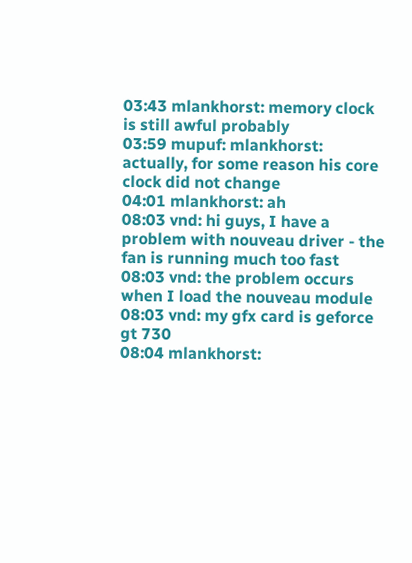03:43 mlankhorst: memory clock is still awful probably
03:59 mupuf: mlankhorst: actually, for some reason his core clock did not change
04:01 mlankhorst: ah
08:03 vnd: hi guys, I have a problem with nouveau driver - the fan is running much too fast
08:03 vnd: the problem occurs when I load the nouveau module
08:03 vnd: my gfx card is geforce gt 730
08:04 mlankhorst: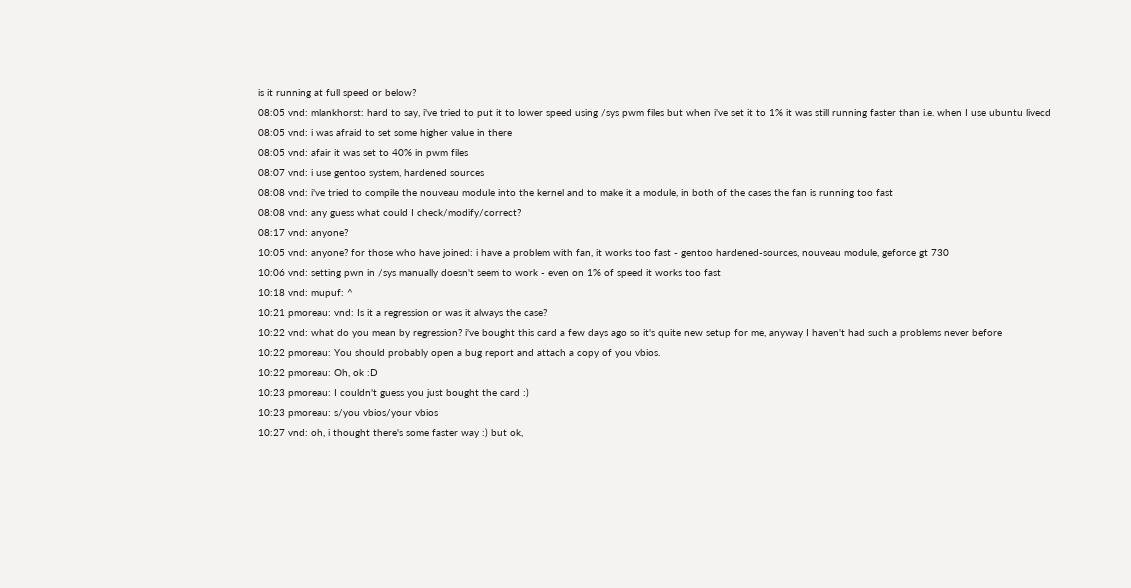is it running at full speed or below?
08:05 vnd: mlankhorst: hard to say, i've tried to put it to lower speed using /sys pwm files but when i've set it to 1% it was still running faster than i.e. when I use ubuntu livecd
08:05 vnd: i was afraid to set some higher value in there
08:05 vnd: afair it was set to 40% in pwm files
08:07 vnd: i use gentoo system, hardened sources
08:08 vnd: i've tried to compile the nouveau module into the kernel and to make it a module, in both of the cases the fan is running too fast
08:08 vnd: any guess what could I check/modify/correct?
08:17 vnd: anyone?
10:05 vnd: anyone? for those who have joined: i have a problem with fan, it works too fast - gentoo hardened-sources, nouveau module, geforce gt 730
10:06 vnd: setting pwn in /sys manually doesn't seem to work - even on 1% of speed it works too fast
10:18 vnd: mupuf: ^
10:21 pmoreau: vnd: Is it a regression or was it always the case?
10:22 vnd: what do you mean by regression? i've bought this card a few days ago so it's quite new setup for me, anyway I haven't had such a problems never before
10:22 pmoreau: You should probably open a bug report and attach a copy of you vbios.
10:22 pmoreau: Oh, ok :D
10:23 pmoreau: I couldn't guess you just bought the card :)
10:23 pmoreau: s/you vbios/your vbios
10:27 vnd: oh, i thought there's some faster way :) but ok,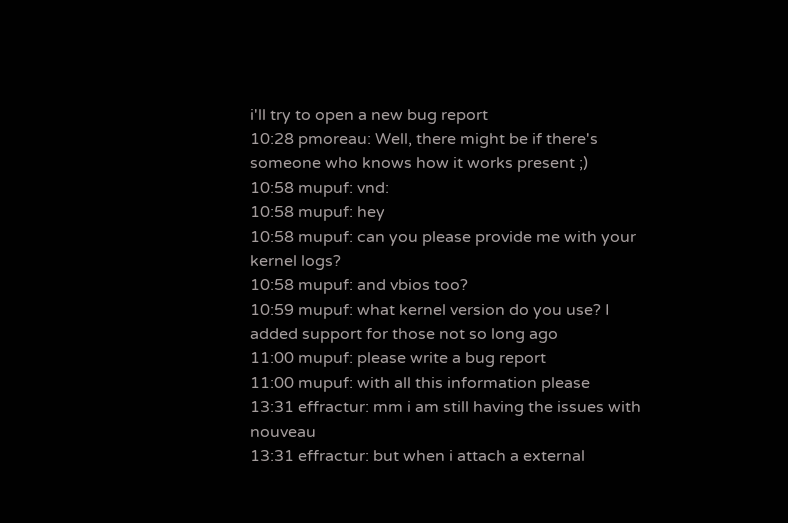i'll try to open a new bug report
10:28 pmoreau: Well, there might be if there's someone who knows how it works present ;)
10:58 mupuf: vnd:
10:58 mupuf: hey
10:58 mupuf: can you please provide me with your kernel logs?
10:58 mupuf: and vbios too?
10:59 mupuf: what kernel version do you use? I added support for those not so long ago
11:00 mupuf: please write a bug report
11:00 mupuf: with all this information please
13:31 effractur: mm i am still having the issues with nouveau
13:31 effractur: but when i attach a external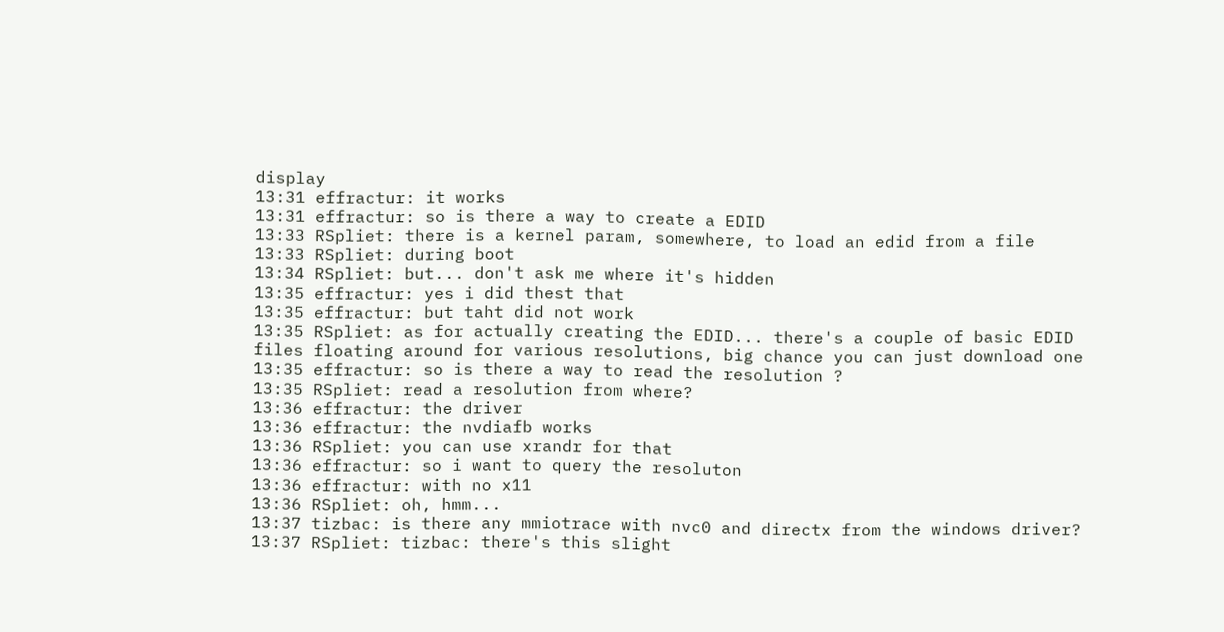display
13:31 effractur: it works
13:31 effractur: so is there a way to create a EDID
13:33 RSpliet: there is a kernel param, somewhere, to load an edid from a file
13:33 RSpliet: during boot
13:34 RSpliet: but... don't ask me where it's hidden
13:35 effractur: yes i did thest that
13:35 effractur: but taht did not work
13:35 RSpliet: as for actually creating the EDID... there's a couple of basic EDID files floating around for various resolutions, big chance you can just download one
13:35 effractur: so is there a way to read the resolution ?
13:35 RSpliet: read a resolution from where?
13:36 effractur: the driver
13:36 effractur: the nvdiafb works
13:36 RSpliet: you can use xrandr for that
13:36 effractur: so i want to query the resoluton
13:36 effractur: with no x11
13:36 RSpliet: oh, hmm...
13:37 tizbac: is there any mmiotrace with nvc0 and directx from the windows driver?
13:37 RSpliet: tizbac: there's this slight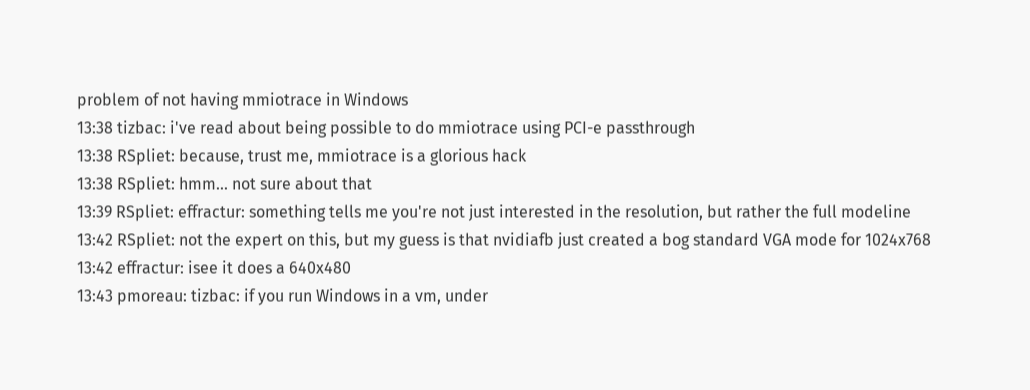problem of not having mmiotrace in Windows
13:38 tizbac: i've read about being possible to do mmiotrace using PCI-e passthrough
13:38 RSpliet: because, trust me, mmiotrace is a glorious hack
13:38 RSpliet: hmm... not sure about that
13:39 RSpliet: effractur: something tells me you're not just interested in the resolution, but rather the full modeline
13:42 RSpliet: not the expert on this, but my guess is that nvidiafb just created a bog standard VGA mode for 1024x768
13:42 effractur: isee it does a 640x480
13:43 pmoreau: tizbac: if you run Windows in a vm, under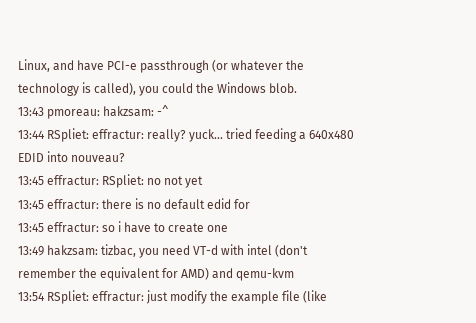Linux, and have PCI-e passthrough (or whatever the technology is called), you could the Windows blob.
13:43 pmoreau: hakzsam: -^
13:44 RSpliet: effractur: really? yuck... tried feeding a 640x480 EDID into nouveau?
13:45 effractur: RSpliet: no not yet
13:45 effractur: there is no default edid for
13:45 effractur: so i have to create one
13:49 hakzsam: tizbac, you need VT-d with intel (don't remember the equivalent for AMD) and qemu-kvm
13:54 RSpliet: effractur: just modify the example file (like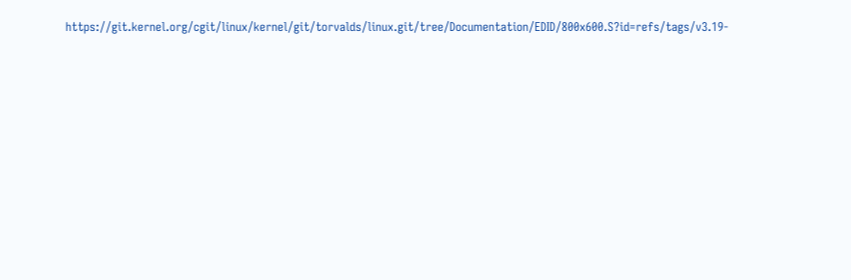https://git.kernel.org/cgit/linux/kernel/git/torvalds/linux.git/tree/Documentation/EDID/800x600.S?id=refs/tags/v3.19-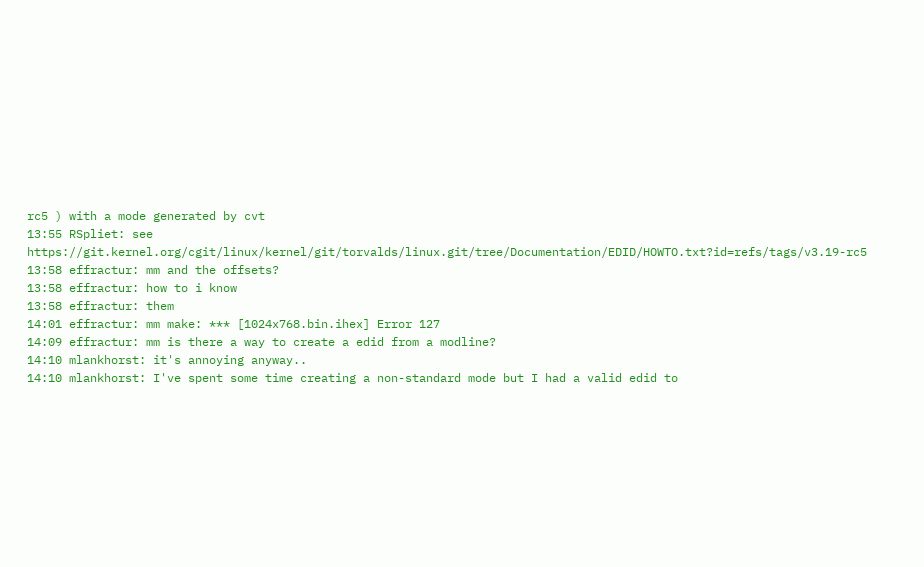rc5 ) with a mode generated by cvt
13:55 RSpliet: see https://git.kernel.org/cgit/linux/kernel/git/torvalds/linux.git/tree/Documentation/EDID/HOWTO.txt?id=refs/tags/v3.19-rc5
13:58 effractur: mm and the offsets?
13:58 effractur: how to i know
13:58 effractur: them
14:01 effractur: mm make: *** [1024x768.bin.ihex] Error 127
14:09 effractur: mm is there a way to create a edid from a modline?
14:10 mlankhorst: it's annoying anyway..
14:10 mlankhorst: I've spent some time creating a non-standard mode but I had a valid edid to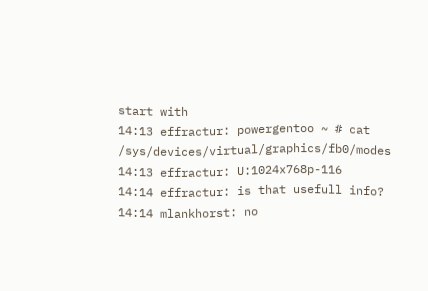start with
14:13 effractur: powergentoo ~ # cat /sys/devices/virtual/graphics/fb0/modes
14:13 effractur: U:1024x768p-116
14:14 effractur: is that usefull info?
14:14 mlankhorst: no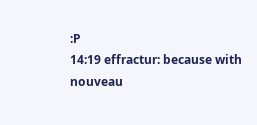:P
14:19 effractur: because with nouveau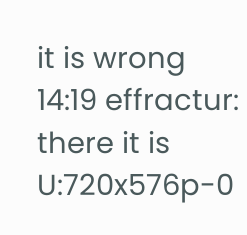it is wrong
14:19 effractur: there it is U:720x576p-0